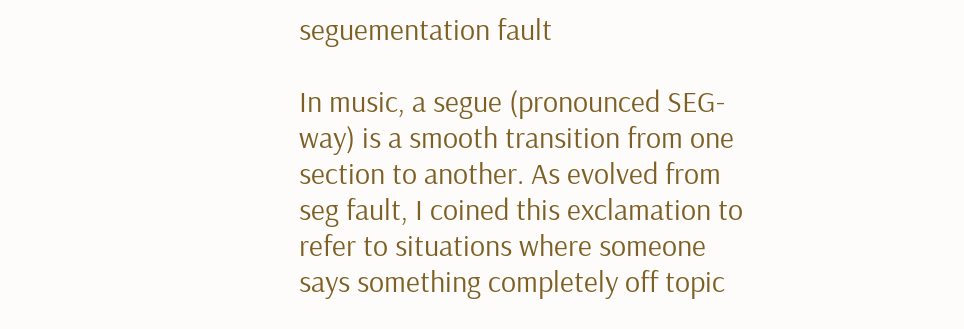seguementation fault

In music, a segue (pronounced SEG-way) is a smooth transition from one section to another. As evolved from seg fault, I coined this exclamation to refer to situations where someone says something completely off topic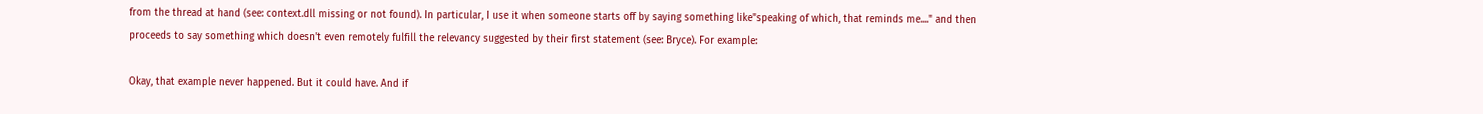from the thread at hand (see: context.dll missing or not found). In particular, I use it when someone starts off by saying something like"speaking of which, that reminds me...." and then proceeds to say something which doesn't even remotely fulfill the relevancy suggested by their first statement (see: Bryce). For example:

Okay, that example never happened. But it could have. And if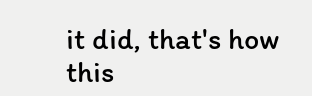it did, that's how this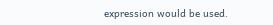expression would be used.